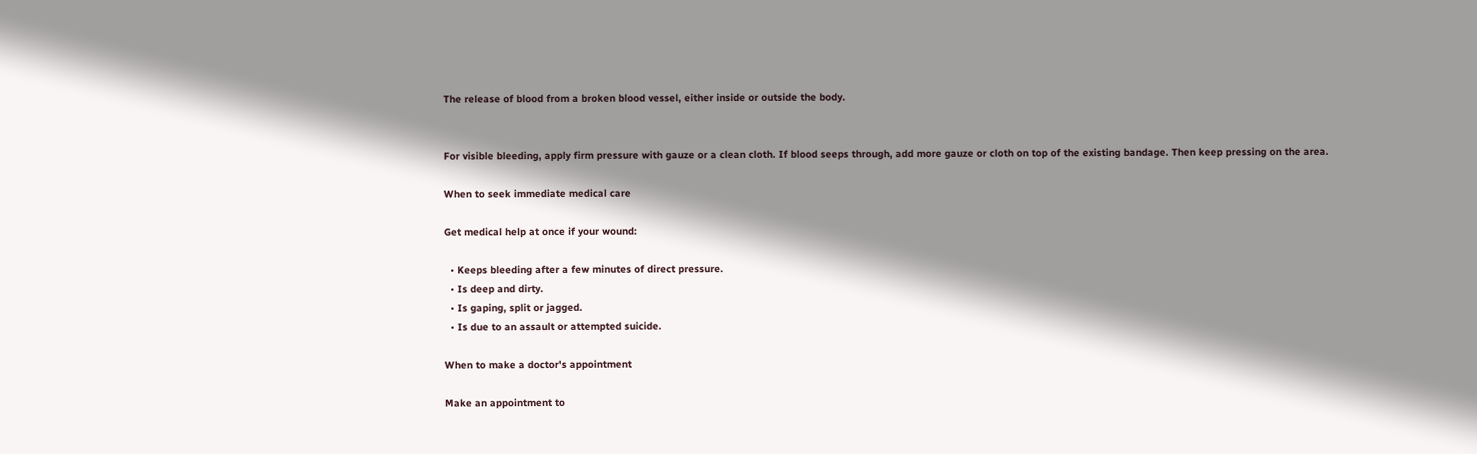The release of blood from a broken blood vessel, either inside or outside the body.


For visible bleeding, apply firm pressure with gauze or a clean cloth. If blood seeps through, add more gauze or cloth on top of the existing bandage. Then keep pressing on the area.

When to seek immediate medical care

Get medical help at once if your wound:

  • Keeps bleeding after a few minutes of direct pressure.
  • Is deep and dirty.
  • Is gaping, split or jagged.
  • Is due to an assault or attempted suicide.

When to make a doctor's appointment

Make an appointment to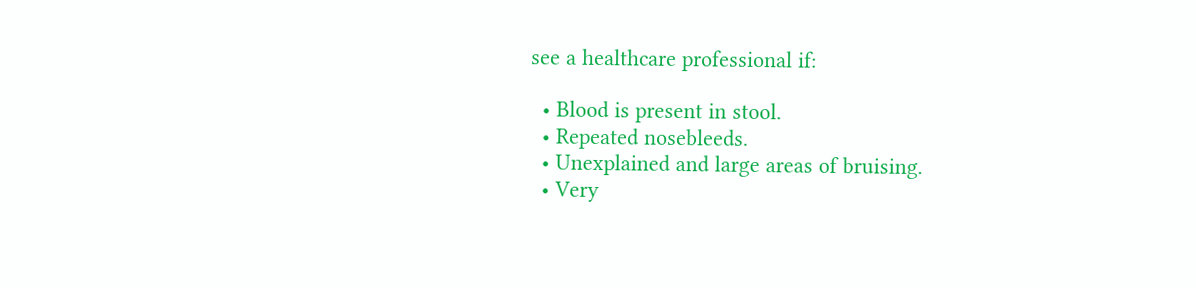see a healthcare professional if:

  • Blood is present in stool.
  • Repeated nosebleeds.
  • Unexplained and large areas of bruising.
  • Very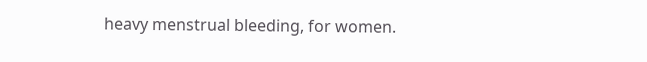heavy menstrual bleeding, for women.